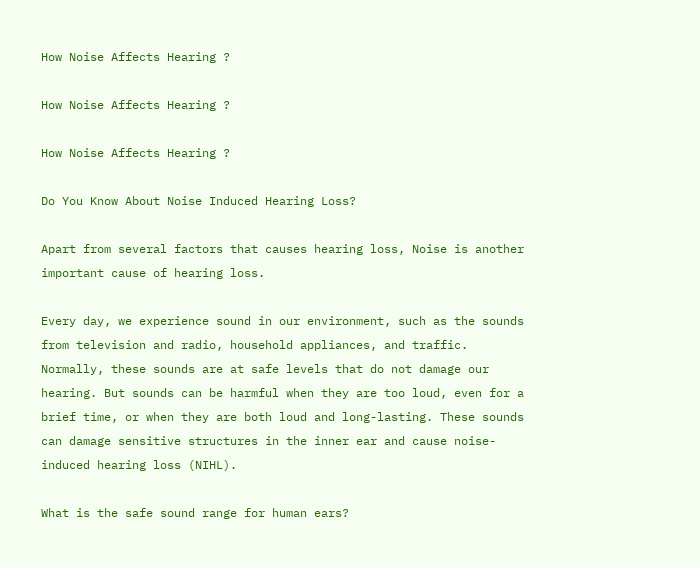How Noise Affects Hearing ?

How Noise Affects Hearing ?

How Noise Affects Hearing ?

Do You Know About Noise Induced Hearing Loss?

Apart from several factors that causes hearing loss, Noise is another important cause of hearing loss.

Every day, we experience sound in our environment, such as the sounds from television and radio, household appliances, and traffic. Normally, these sounds are at safe levels that do not damage our hearing. But sounds can be harmful when they are too loud, even for a brief time, or when they are both loud and long-lasting. These sounds can damage sensitive structures in the inner ear and cause noise-induced hearing loss (NIHL).

What is the safe sound range for human ears?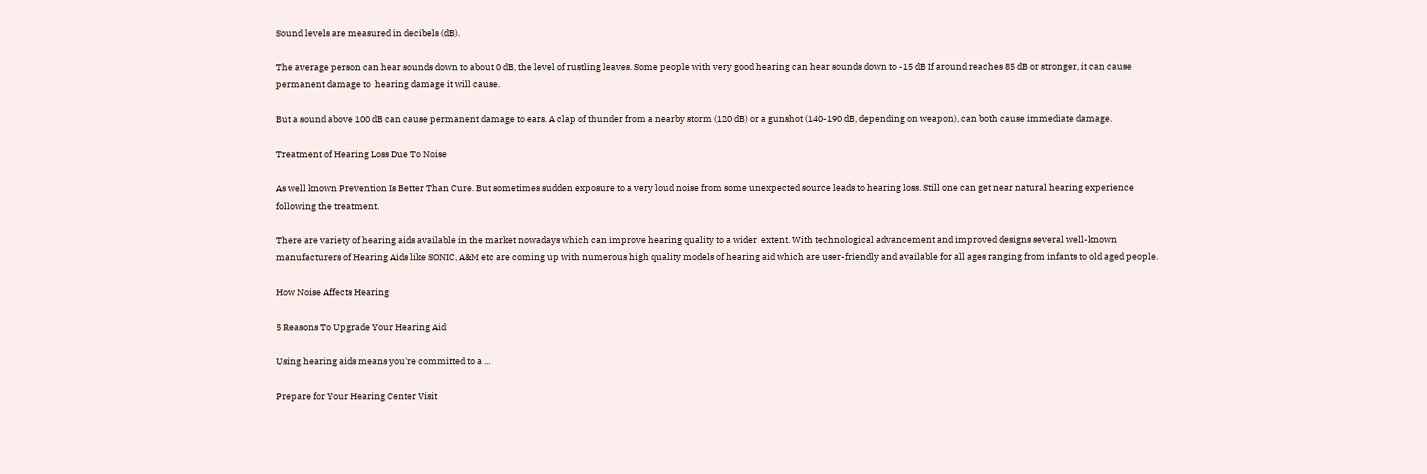Sound levels are measured in decibels (dB).

The average person can hear sounds down to about 0 dB, the level of rustling leaves. Some people with very good hearing can hear sounds down to -15 dB If around reaches 85 dB or stronger, it can cause permanent damage to  hearing damage it will cause.

But a sound above 100 dB can cause permanent damage to ears. A clap of thunder from a nearby storm (120 dB) or a gunshot (140-190 dB, depending on weapon), can both cause immediate damage.

Treatment of Hearing Loss Due To Noise

As well known Prevention Is Better Than Cure. But sometimes sudden exposure to a very loud noise from some unexpected source leads to hearing loss. Still one can get near natural hearing experience following the treatment.

There are variety of hearing aids available in the market nowadays which can improve hearing quality to a wider  extent. With technological advancement and improved designs several well-known manufacturers of Hearing Aids like SONIC, A&M etc are coming up with numerous high quality models of hearing aid which are user-friendly and available for all ages ranging from infants to old aged people.

How Noise Affects Hearing

5 Reasons To Upgrade Your Hearing Aid

Using hearing aids means you're committed to a ...

Prepare for Your Hearing Center Visit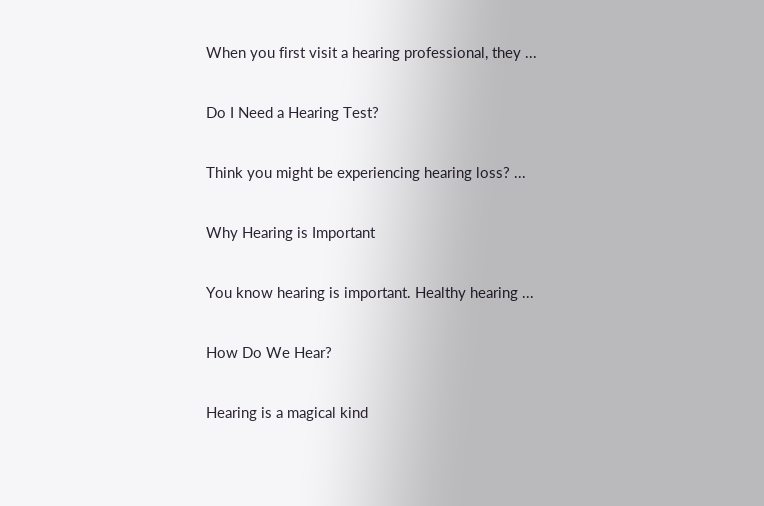When you first visit a hearing professional, they ...

Do I Need a Hearing Test?

Think you might be experiencing hearing loss? ...

Why Hearing is Important

You know hearing is important. Healthy hearing ...

How Do We Hear?

Hearing is a magical kind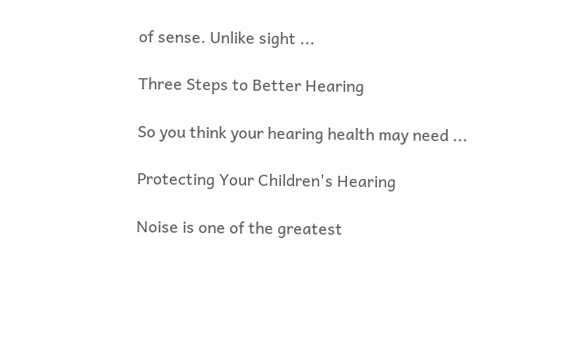of sense. Unlike sight ...

Three Steps to Better Hearing

So you think your hearing health may need ...

Protecting Your Children's Hearing

Noise is one of the greatest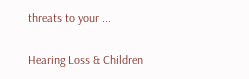threats to your ...

Hearing Loss & Children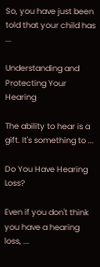So, you have just been told that your child has ...

Understanding and Protecting Your Hearing

The ability to hear is a gift. It's something to ...

Do You Have Hearing Loss?

Even if you don't think you have a hearing loss, ...